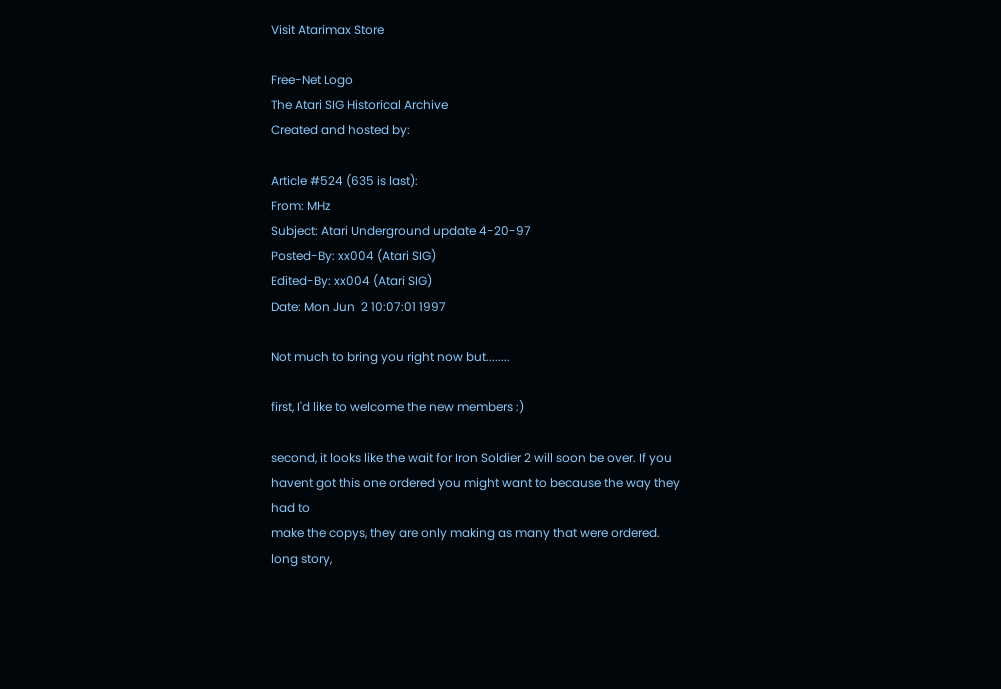Visit Atarimax Store

Free-Net Logo
The Atari SIG Historical Archive
Created and hosted by:

Article #524 (635 is last):
From: MHz
Subject: Atari Underground update 4-20-97
Posted-By: xx004 (Atari SIG)
Edited-By: xx004 (Atari SIG)
Date: Mon Jun  2 10:07:01 1997

Not much to bring you right now but........

first, I'd like to welcome the new members :)

second, it looks like the wait for Iron Soldier 2 will soon be over. If you
havent got this one ordered you might want to because the way they had to
make the copys, they are only making as many that were ordered. long story,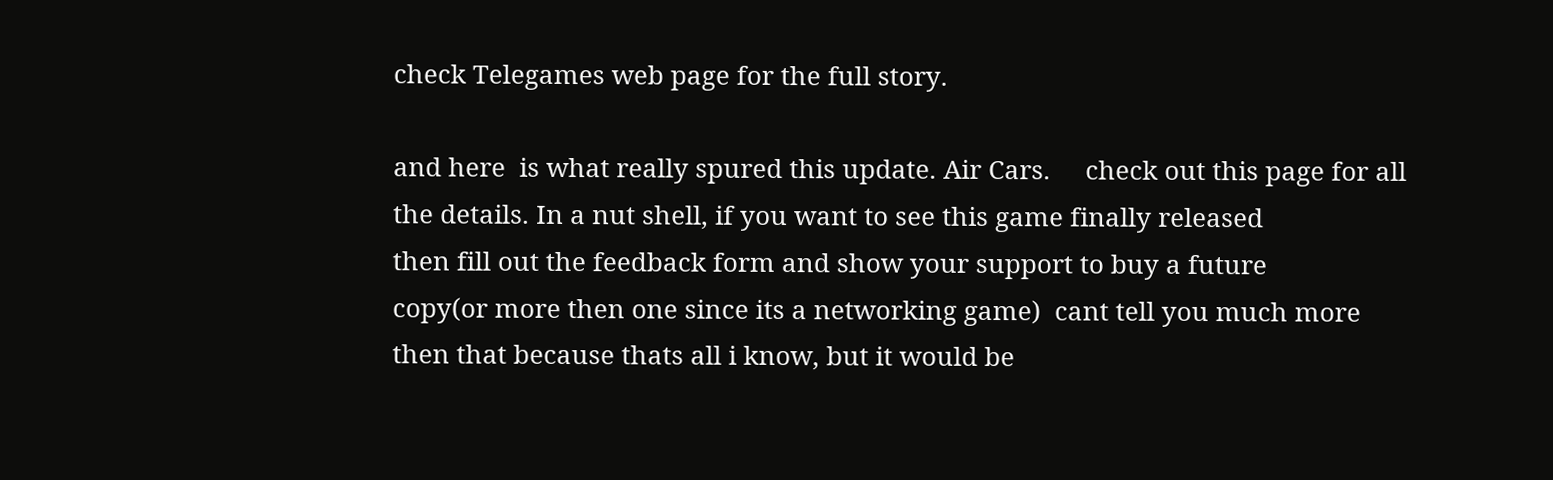check Telegames web page for the full story.

and here  is what really spured this update. Air Cars.     check out this page for all
the details. In a nut shell, if you want to see this game finally released
then fill out the feedback form and show your support to buy a future
copy(or more then one since its a networking game)  cant tell you much more
then that because thats all i know, but it would be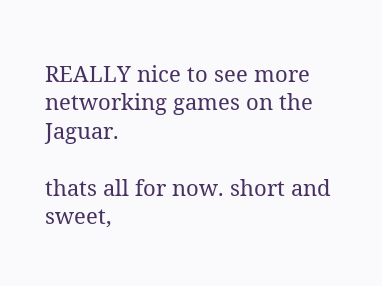REALLY nice to see more
networking games on the Jaguar.

thats all for now. short and sweet,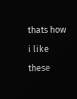thats how i like these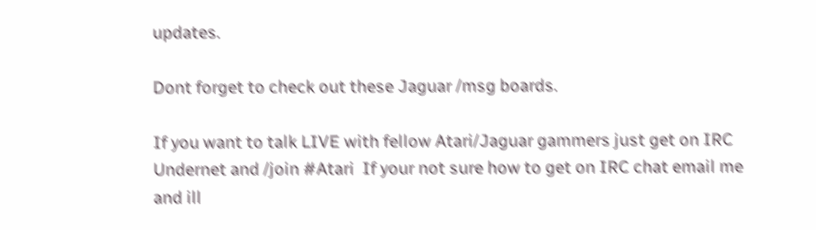updates.

Dont forget to check out these Jaguar /msg boards.

If you want to talk LIVE with fellow Atari/Jaguar gammers just get on IRC
Undernet and /join #Atari  If your not sure how to get on IRC chat email me
and ill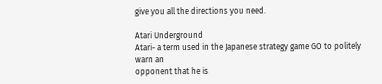give you all the directions you need.

Atari Underground
Atari- a term used in the Japanese strategy game GO to politely warn an
opponent that he is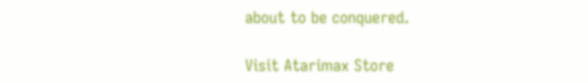about to be conquered.

Visit Atarimax Store